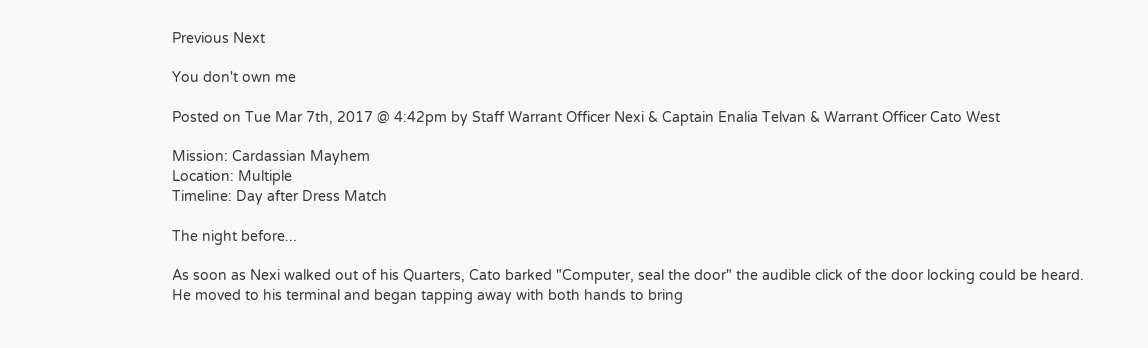Previous Next

You don't own me

Posted on Tue Mar 7th, 2017 @ 4:42pm by Staff Warrant Officer Nexi & Captain Enalia Telvan & Warrant Officer Cato West

Mission: Cardassian Mayhem
Location: Multiple
Timeline: Day after Dress Match

The night before...

As soon as Nexi walked out of his Quarters, Cato barked "Computer, seal the door" the audible click of the door locking could be heard. He moved to his terminal and began tapping away with both hands to bring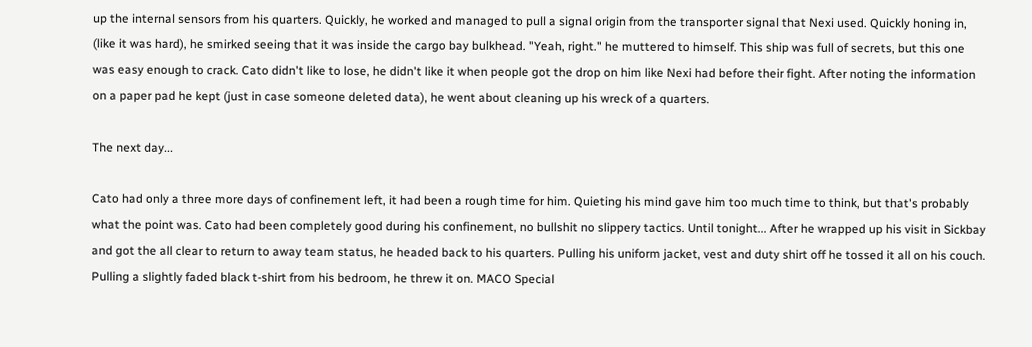up the internal sensors from his quarters. Quickly, he worked and managed to pull a signal origin from the transporter signal that Nexi used. Quickly honing in, (like it was hard), he smirked seeing that it was inside the cargo bay bulkhead. "Yeah, right." he muttered to himself. This ship was full of secrets, but this one was easy enough to crack. Cato didn't like to lose, he didn't like it when people got the drop on him like Nexi had before their fight. After noting the information on a paper pad he kept (just in case someone deleted data), he went about cleaning up his wreck of a quarters.

The next day...

Cato had only a three more days of confinement left, it had been a rough time for him. Quieting his mind gave him too much time to think, but that's probably what the point was. Cato had been completely good during his confinement, no bullshit no slippery tactics. Until tonight... After he wrapped up his visit in Sickbay and got the all clear to return to away team status, he headed back to his quarters. Pulling his uniform jacket, vest and duty shirt off he tossed it all on his couch. Pulling a slightly faded black t-shirt from his bedroom, he threw it on. MACO Special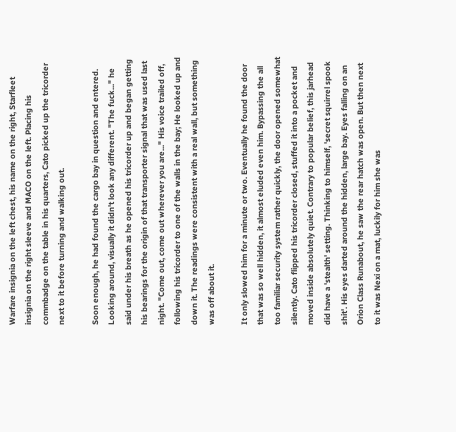Warfare insignia on the left chest, his name on the right, Starfleet insignia on the right sleeve and MACO on the left. Placing his commbadge on the table in his quarters, Cato picked up the tricorder next to it before turning and walking out.

Soon enough, he had found the cargo bay in question and entered. Looking around, visually it didn't look any different. "The fuck..." he said under his breath as he opened his tricorder up and began getting his bearings for the origin of that transporter signal that was used last night. "Come out, come out wherever you are..." His voice trailed off, following his tricorder to one of the walls in the bay; He looked up and down it. The readings were consistent with a real wall, but something was off about it.

It only slowed him for a minute or two. Eventually he found the door that was so well hidden, it almost eluded even him. Bypassing the all too familiar security system rather quickly, the door opened somewhat silently. Cato flipped his tricorder closed, stuffed it into a pocket and moved inside absolutely quiet. Contrary to popular belief, this jarhead did have a 'stealth' setting. Thinking to himself, 'secret squirrel spook shit'. His eyes darted around the hidden, large bay. Eyes falling on an Orion Class Runabout, he saw the rear hatch was open. But then next to it was Nexi on a mat, luckily for him she was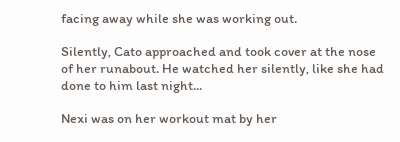facing away while she was working out.

Silently, Cato approached and took cover at the nose of her runabout. He watched her silently, like she had done to him last night...

Nexi was on her workout mat by her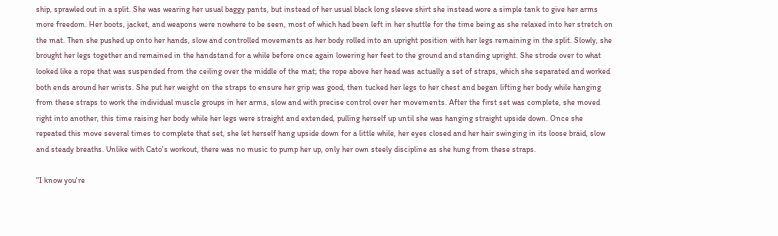ship, sprawled out in a split. She was wearing her usual baggy pants, but instead of her usual black long sleeve shirt she instead wore a simple tank to give her arms more freedom. Her boots, jacket, and weapons were nowhere to be seen, most of which had been left in her shuttle for the time being as she relaxed into her stretch on the mat. Then she pushed up onto her hands, slow and controlled movements as her body rolled into an upright position with her legs remaining in the split. Slowly, she brought her legs together and remained in the handstand for a while before once again lowering her feet to the ground and standing upright. She strode over to what looked like a rope that was suspended from the ceiling over the middle of the mat; the rope above her head was actually a set of straps, which she separated and worked both ends around her wrists. She put her weight on the straps to ensure her grip was good, then tucked her legs to her chest and began lifting her body while hanging from these straps to work the individual muscle groups in her arms, slow and with precise control over her movements. After the first set was complete, she moved right into another, this time raising her body while her legs were straight and extended, pulling herself up until she was hanging straight upside down. Once she repeated this move several times to complete that set, she let herself hang upside down for a little while, her eyes closed and her hair swinging in its loose braid, slow and steady breaths. Unlike with Cato's workout, there was no music to pump her up, only her own steely discipline as she hung from these straps.

"I know you're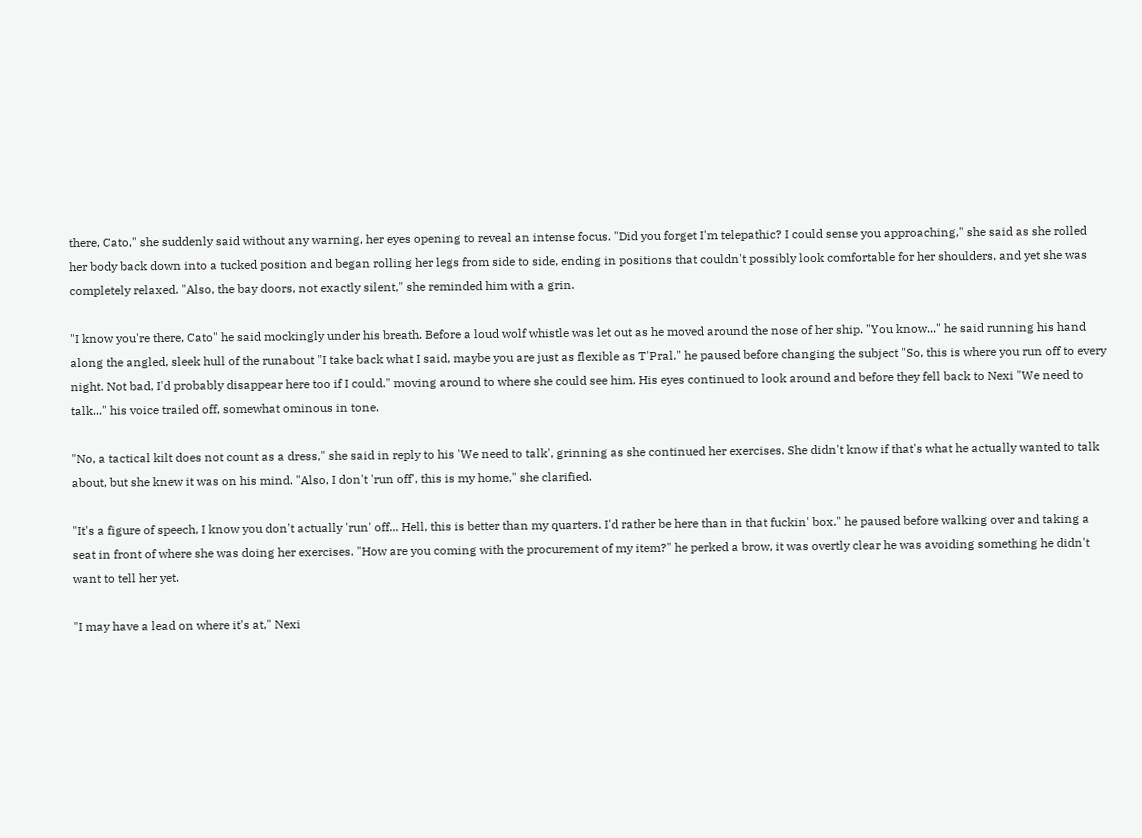there, Cato," she suddenly said without any warning, her eyes opening to reveal an intense focus. "Did you forget I'm telepathic? I could sense you approaching," she said as she rolled her body back down into a tucked position and began rolling her legs from side to side, ending in positions that couldn't possibly look comfortable for her shoulders, and yet she was completely relaxed. "Also, the bay doors, not exactly silent," she reminded him with a grin.

"I know you're there, Cato" he said mockingly under his breath. Before a loud wolf whistle was let out as he moved around the nose of her ship. "You know..." he said running his hand along the angled, sleek hull of the runabout "I take back what I said, maybe you are just as flexible as T'Pral." he paused before changing the subject "So, this is where you run off to every night. Not bad, I'd probably disappear here too if I could." moving around to where she could see him. His eyes continued to look around and before they fell back to Nexi "We need to talk..." his voice trailed off, somewhat ominous in tone.

"No, a tactical kilt does not count as a dress," she said in reply to his 'We need to talk', grinning as she continued her exercises. She didn't know if that's what he actually wanted to talk about, but she knew it was on his mind. "Also, I don't 'run off', this is my home," she clarified.

"It's a figure of speech, I know you don't actually 'run' off... Hell, this is better than my quarters. I'd rather be here than in that fuckin' box." he paused before walking over and taking a seat in front of where she was doing her exercises. "How are you coming with the procurement of my item?" he perked a brow, it was overtly clear he was avoiding something he didn't want to tell her yet.

"I may have a lead on where it's at," Nexi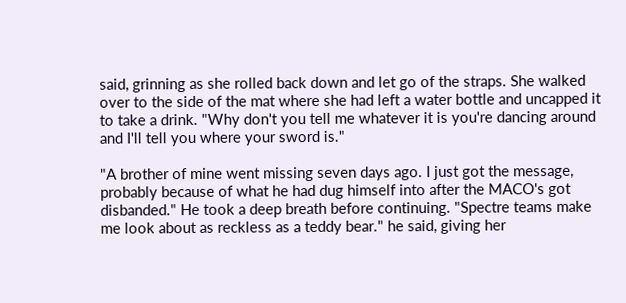said, grinning as she rolled back down and let go of the straps. She walked over to the side of the mat where she had left a water bottle and uncapped it to take a drink. "Why don't you tell me whatever it is you're dancing around and I'll tell you where your sword is."

"A brother of mine went missing seven days ago. I just got the message, probably because of what he had dug himself into after the MACO's got disbanded." He took a deep breath before continuing. "Spectre teams make me look about as reckless as a teddy bear." he said, giving her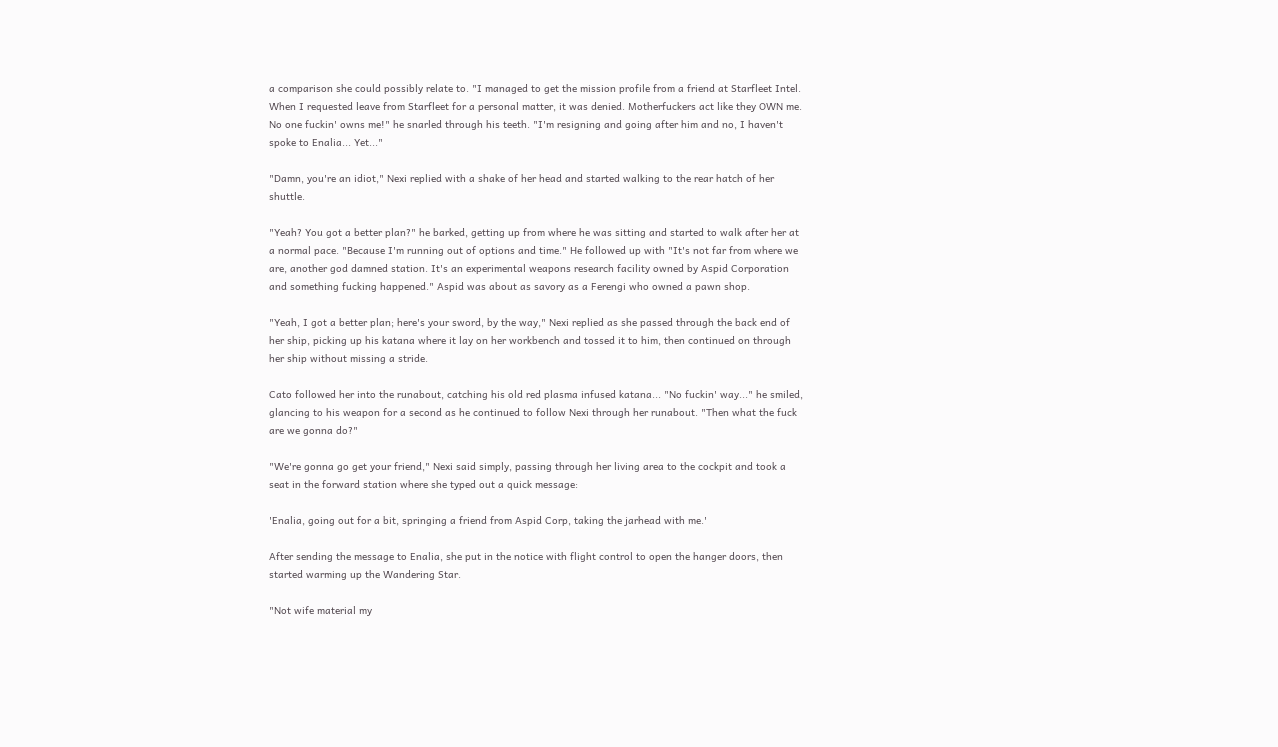a comparison she could possibly relate to. "I managed to get the mission profile from a friend at Starfleet Intel. When I requested leave from Starfleet for a personal matter, it was denied. Motherfuckers act like they OWN me. No one fuckin' owns me!" he snarled through his teeth. "I'm resigning and going after him and no, I haven't spoke to Enalia... Yet..."

"Damn, you're an idiot," Nexi replied with a shake of her head and started walking to the rear hatch of her shuttle.

"Yeah? You got a better plan?" he barked, getting up from where he was sitting and started to walk after her at a normal pace. "Because I'm running out of options and time." He followed up with "It's not far from where we are, another god damned station. It's an experimental weapons research facility owned by Aspid Corporation and something fucking happened." Aspid was about as savory as a Ferengi who owned a pawn shop.

"Yeah, I got a better plan; here's your sword, by the way," Nexi replied as she passed through the back end of her ship, picking up his katana where it lay on her workbench and tossed it to him, then continued on through her ship without missing a stride.

Cato followed her into the runabout, catching his old red plasma infused katana... "No fuckin' way..." he smiled, glancing to his weapon for a second as he continued to follow Nexi through her runabout. "Then what the fuck are we gonna do?"

"We're gonna go get your friend," Nexi said simply, passing through her living area to the cockpit and took a seat in the forward station where she typed out a quick message:

'Enalia, going out for a bit, springing a friend from Aspid Corp, taking the jarhead with me.'

After sending the message to Enalia, she put in the notice with flight control to open the hanger doors, then started warming up the Wandering Star.

"Not wife material my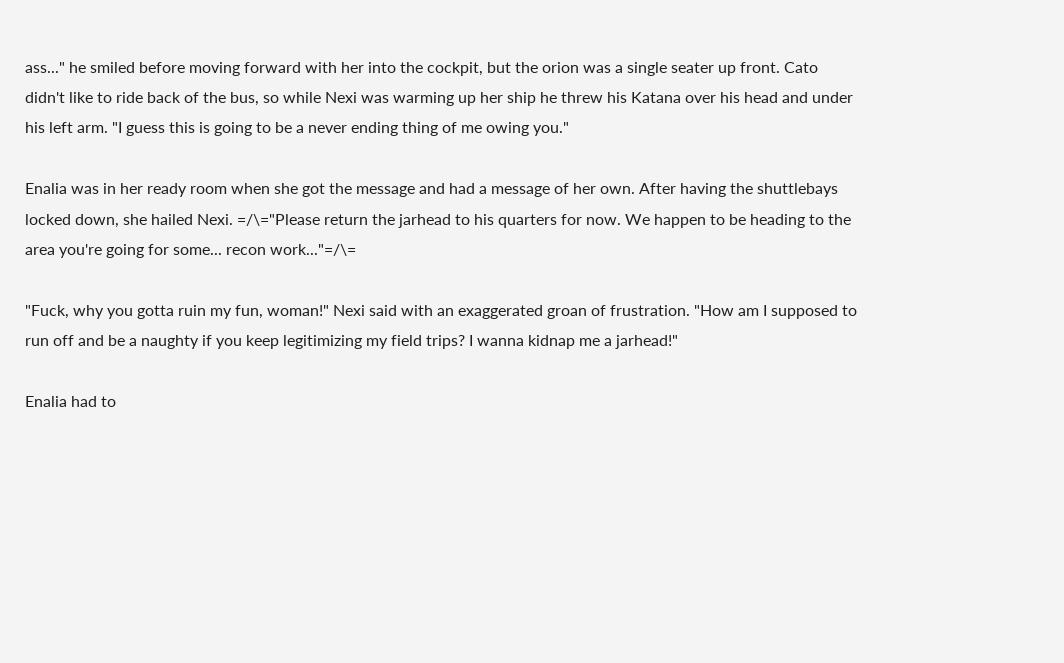ass..." he smiled before moving forward with her into the cockpit, but the orion was a single seater up front. Cato didn't like to ride back of the bus, so while Nexi was warming up her ship he threw his Katana over his head and under his left arm. "I guess this is going to be a never ending thing of me owing you."

Enalia was in her ready room when she got the message and had a message of her own. After having the shuttlebays locked down, she hailed Nexi. =/\="Please return the jarhead to his quarters for now. We happen to be heading to the area you're going for some... recon work..."=/\=

"Fuck, why you gotta ruin my fun, woman!" Nexi said with an exaggerated groan of frustration. "How am I supposed to run off and be a naughty if you keep legitimizing my field trips? I wanna kidnap me a jarhead!"

Enalia had to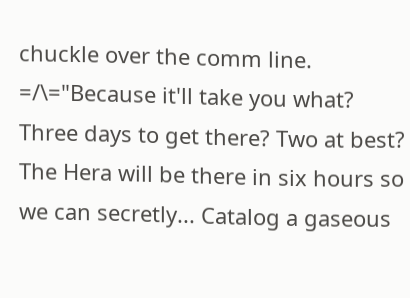chuckle over the comm line. =/\="Because it'll take you what? Three days to get there? Two at best? The Hera will be there in six hours so we can secretly... Catalog a gaseous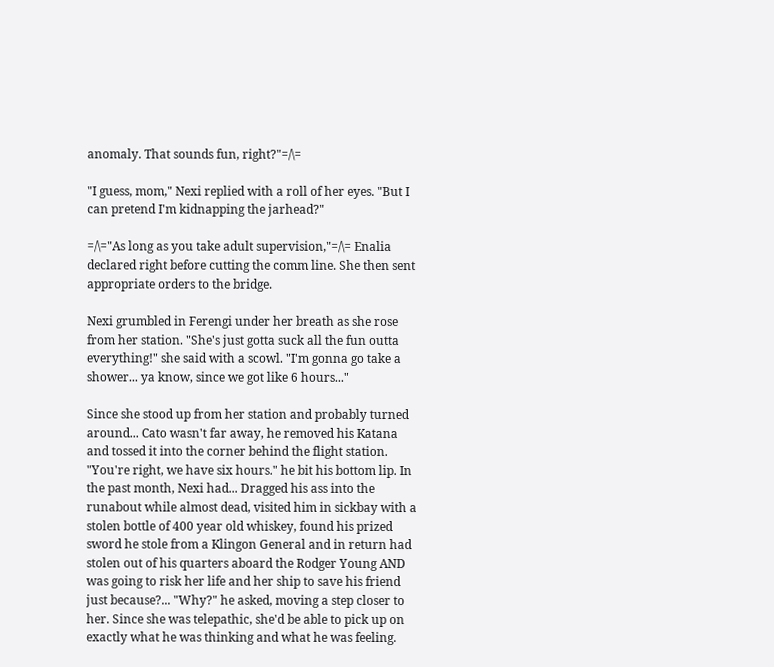anomaly. That sounds fun, right?"=/\=

"I guess, mom," Nexi replied with a roll of her eyes. "But I can pretend I'm kidnapping the jarhead?"

=/\="As long as you take adult supervision,"=/\= Enalia declared right before cutting the comm line. She then sent appropriate orders to the bridge.

Nexi grumbled in Ferengi under her breath as she rose from her station. "She's just gotta suck all the fun outta everything!" she said with a scowl. "I'm gonna go take a shower... ya know, since we got like 6 hours..."

Since she stood up from her station and probably turned around... Cato wasn't far away, he removed his Katana and tossed it into the corner behind the flight station. "You're right, we have six hours." he bit his bottom lip. In the past month, Nexi had... Dragged his ass into the runabout while almost dead, visited him in sickbay with a stolen bottle of 400 year old whiskey, found his prized sword he stole from a Klingon General and in return had stolen out of his quarters aboard the Rodger Young AND was going to risk her life and her ship to save his friend just because?... "Why?" he asked, moving a step closer to her. Since she was telepathic, she'd be able to pick up on exactly what he was thinking and what he was feeling.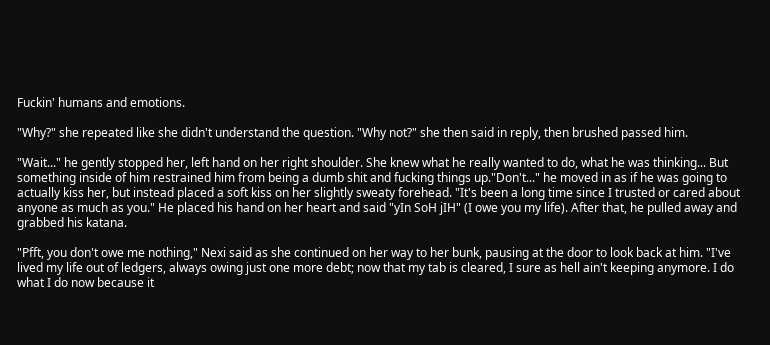Fuckin' humans and emotions.

"Why?" she repeated like she didn't understand the question. "Why not?" she then said in reply, then brushed passed him.

"Wait..." he gently stopped her, left hand on her right shoulder. She knew what he really wanted to do, what he was thinking... But something inside of him restrained him from being a dumb shit and fucking things up."Don't..." he moved in as if he was going to actually kiss her, but instead placed a soft kiss on her slightly sweaty forehead. "It's been a long time since I trusted or cared about anyone as much as you." He placed his hand on her heart and said "yIn SoH jIH" (I owe you my life). After that, he pulled away and grabbed his katana.

"Pfft, you don't owe me nothing," Nexi said as she continued on her way to her bunk, pausing at the door to look back at him. "I've lived my life out of ledgers, always owing just one more debt; now that my tab is cleared, I sure as hell ain't keeping anymore. I do what I do now because it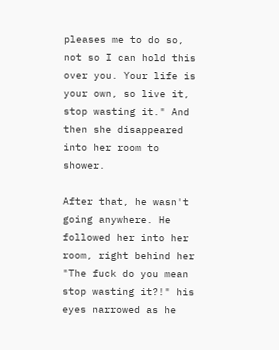pleases me to do so, not so I can hold this over you. Your life is your own, so live it, stop wasting it." And then she disappeared into her room to shower.

After that, he wasn't going anywhere. He followed her into her room, right behind her "The fuck do you mean stop wasting it?!" his eyes narrowed as he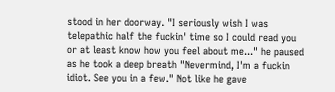stood in her doorway. "I seriously wish I was telepathic half the fuckin' time so I could read you or at least know how you feel about me..." he paused as he took a deep breath "Nevermind, I'm a fuckin idiot. See you in a few." Not like he gave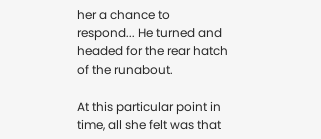her a chance to respond... He turned and headed for the rear hatch of the runabout.

At this particular point in time, all she felt was that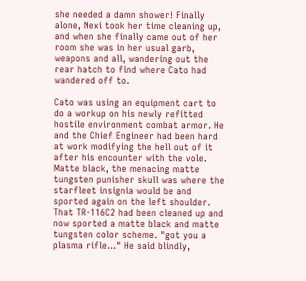she needed a damn shower! Finally alone, Nexi took her time cleaning up, and when she finally came out of her room she was in her usual garb, weapons and all, wandering out the rear hatch to find where Cato had wandered off to.

Cato was using an equipment cart to do a workup on his newly refitted hostile environment combat armor. He and the Chief Engineer had been hard at work modifying the hell out of it after his encounter with the vole. Matte black, the menacing matte tungsten punisher skull was where the starfleet insignia would be and sported again on the left shoulder. That TR-116C2 had been cleaned up and now sported a matte black and matte tungsten color scheme. "got you a plasma rifle..." He said blindly,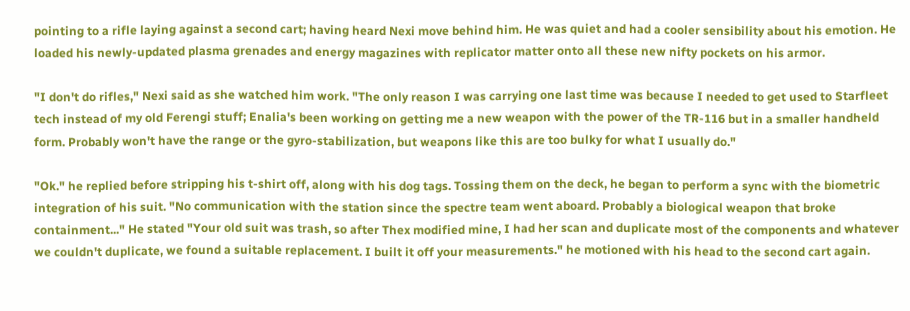pointing to a rifle laying against a second cart; having heard Nexi move behind him. He was quiet and had a cooler sensibility about his emotion. He loaded his newly-updated plasma grenades and energy magazines with replicator matter onto all these new nifty pockets on his armor.

"I don't do rifles," Nexi said as she watched him work. "The only reason I was carrying one last time was because I needed to get used to Starfleet tech instead of my old Ferengi stuff; Enalia's been working on getting me a new weapon with the power of the TR-116 but in a smaller handheld form. Probably won't have the range or the gyro-stabilization, but weapons like this are too bulky for what I usually do."

"Ok." he replied before stripping his t-shirt off, along with his dog tags. Tossing them on the deck, he began to perform a sync with the biometric integration of his suit. "No communication with the station since the spectre team went aboard. Probably a biological weapon that broke containment..." He stated "Your old suit was trash, so after Thex modified mine, I had her scan and duplicate most of the components and whatever we couldn't duplicate, we found a suitable replacement. I built it off your measurements." he motioned with his head to the second cart again.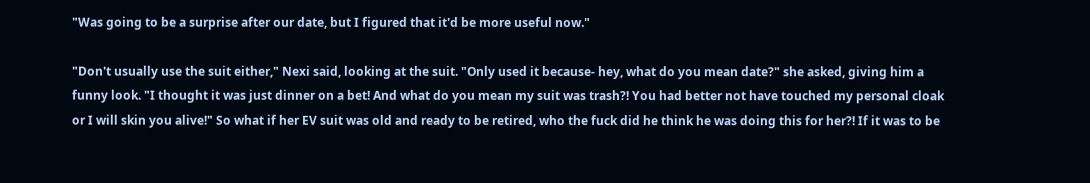"Was going to be a surprise after our date, but I figured that it'd be more useful now."

"Don't usually use the suit either," Nexi said, looking at the suit. "Only used it because- hey, what do you mean date?" she asked, giving him a funny look. "I thought it was just dinner on a bet! And what do you mean my suit was trash?! You had better not have touched my personal cloak or I will skin you alive!" So what if her EV suit was old and ready to be retired, who the fuck did he think he was doing this for her?! If it was to be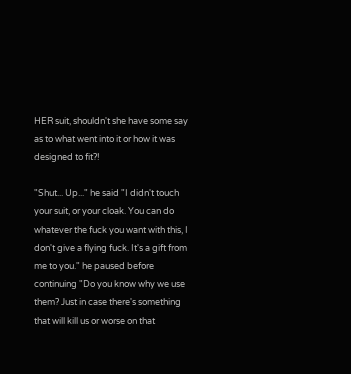HER suit, shouldn't she have some say as to what went into it or how it was designed to fit?!

"Shut... Up..." he said "I didn't touch your suit, or your cloak. You can do whatever the fuck you want with this, I don't give a flying fuck. It's a gift from me to you." he paused before continuing "Do you know why we use them? Just in case there's something that will kill us or worse on that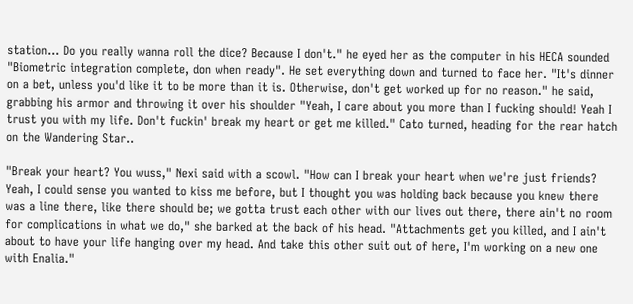station... Do you really wanna roll the dice? Because I don't." he eyed her as the computer in his HECA sounded "Biometric integration complete, don when ready". He set everything down and turned to face her. "It's dinner on a bet, unless you'd like it to be more than it is. Otherwise, don't get worked up for no reason." he said, grabbing his armor and throwing it over his shoulder "Yeah, I care about you more than I fucking should! Yeah I trust you with my life. Don't fuckin' break my heart or get me killed." Cato turned, heading for the rear hatch on the Wandering Star..

"Break your heart? You wuss," Nexi said with a scowl. "How can I break your heart when we're just friends? Yeah, I could sense you wanted to kiss me before, but I thought you was holding back because you knew there was a line there, like there should be; we gotta trust each other with our lives out there, there ain't no room for complications in what we do," she barked at the back of his head. "Attachments get you killed, and I ain't about to have your life hanging over my head. And take this other suit out of here, I'm working on a new one with Enalia."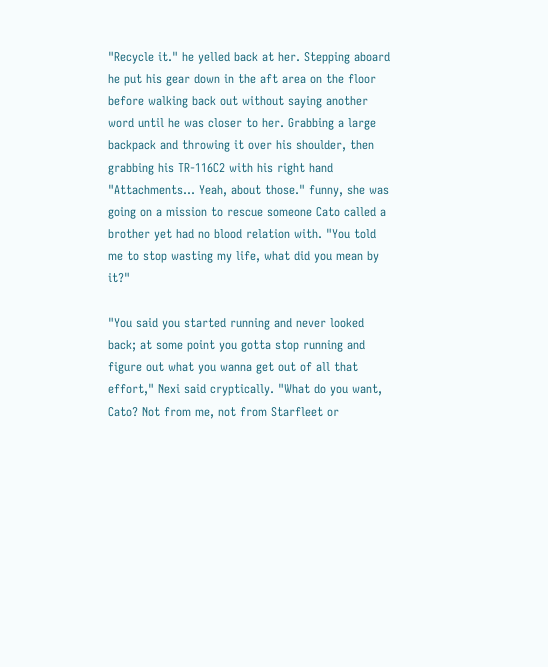"Recycle it." he yelled back at her. Stepping aboard he put his gear down in the aft area on the floor before walking back out without saying another word until he was closer to her. Grabbing a large backpack and throwing it over his shoulder, then grabbing his TR-116C2 with his right hand "Attachments... Yeah, about those." funny, she was going on a mission to rescue someone Cato called a brother yet had no blood relation with. "You told me to stop wasting my life, what did you mean by it?"

"You said you started running and never looked back; at some point you gotta stop running and figure out what you wanna get out of all that effort," Nexi said cryptically. "What do you want, Cato? Not from me, not from Starfleet or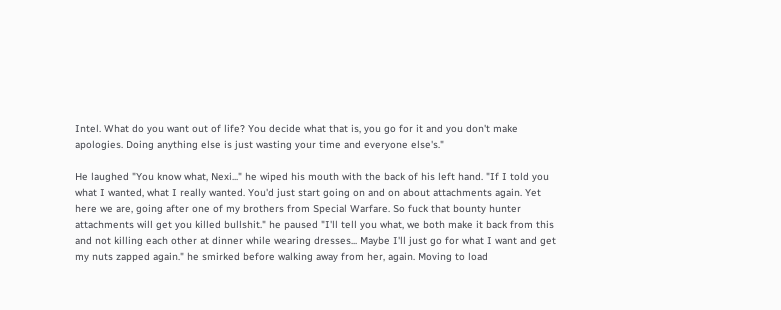Intel. What do you want out of life? You decide what that is, you go for it and you don't make apologies. Doing anything else is just wasting your time and everyone else's."

He laughed "You know what, Nexi..." he wiped his mouth with the back of his left hand. "If I told you what I wanted, what I really wanted. You'd just start going on and on about attachments again. Yet here we are, going after one of my brothers from Special Warfare. So fuck that bounty hunter attachments will get you killed bullshit." he paused "I'll tell you what, we both make it back from this and not killing each other at dinner while wearing dresses... Maybe I'll just go for what I want and get my nuts zapped again." he smirked before walking away from her, again. Moving to load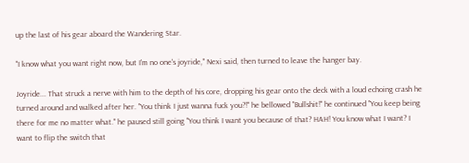up the last of his gear aboard the Wandering Star.

"I know what you want right now, but I'm no one's joyride," Nexi said, then turned to leave the hanger bay.

Joyride... That struck a nerve with him to the depth of his core, dropping his gear onto the deck with a loud echoing crash he turned around and walked after her. "You think I just wanna fuck you?!" he bellowed "Bullshit!" he continued "You keep being there for me no matter what." he paused still going "You think I want you because of that? HAH! You know what I want? I want to flip the switch that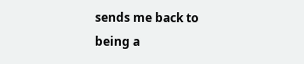sends me back to being a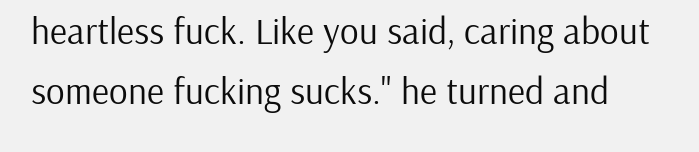heartless fuck. Like you said, caring about someone fucking sucks." he turned and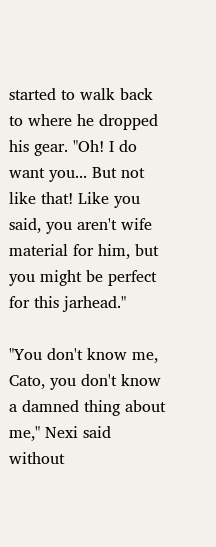started to walk back to where he dropped his gear. "Oh! I do want you... But not like that! Like you said, you aren't wife material for him, but you might be perfect for this jarhead."

"You don't know me, Cato, you don't know a damned thing about me," Nexi said without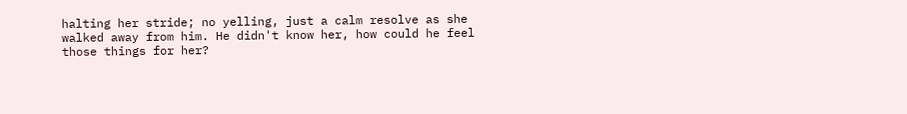halting her stride; no yelling, just a calm resolve as she walked away from him. He didn't know her, how could he feel those things for her?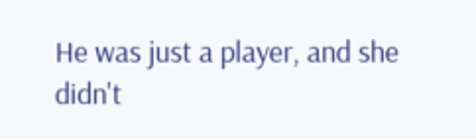He was just a player, and she didn't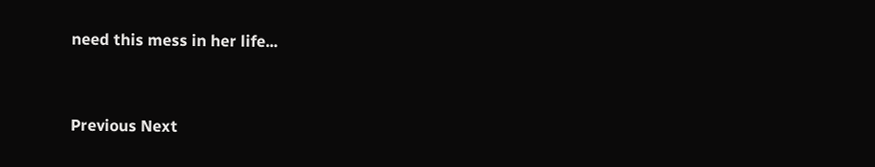need this mess in her life...


Previous Next